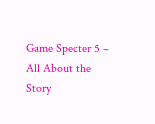Game Specter 5 – All About the Story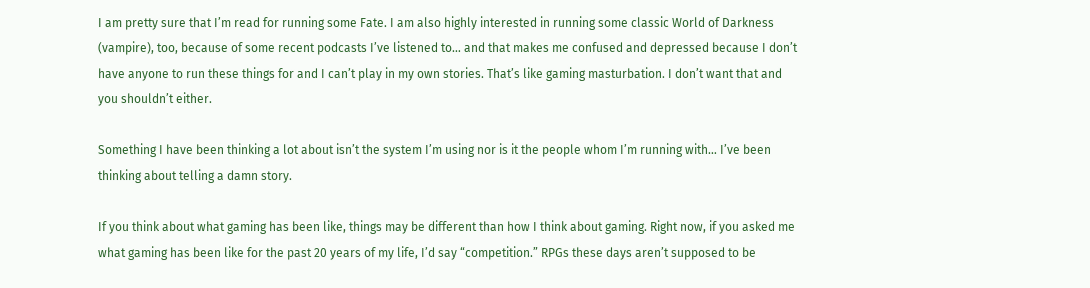I am pretty sure that I’m read for running some Fate. I am also highly interested in running some classic World of Darkness (vampire), too, because of some recent podcasts I’ve listened to… and that makes me confused and depressed because I don’t have anyone to run these things for and I can’t play in my own stories. That’s like gaming masturbation. I don’t want that and you shouldn’t either.

Something I have been thinking a lot about isn’t the system I’m using nor is it the people whom I’m running with… I’ve been thinking about telling a damn story.

If you think about what gaming has been like, things may be different than how I think about gaming. Right now, if you asked me what gaming has been like for the past 20 years of my life, I’d say “competition.” RPGs these days aren’t supposed to be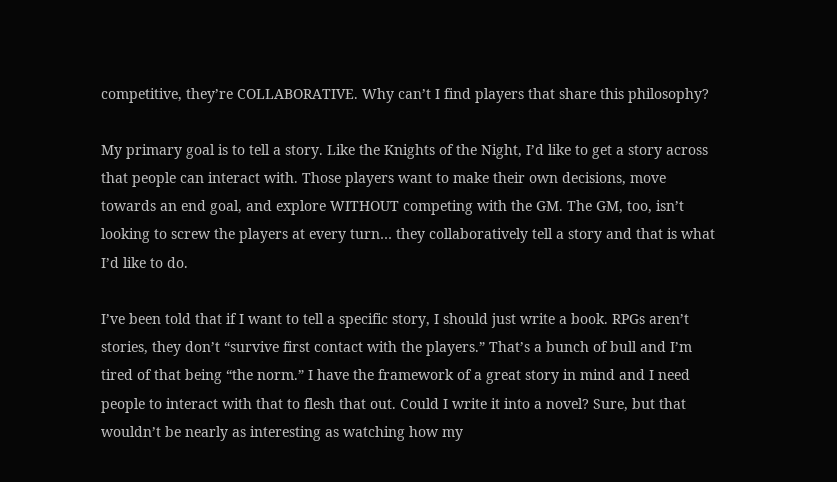competitive, they’re COLLABORATIVE. Why can’t I find players that share this philosophy?

My primary goal is to tell a story. Like the Knights of the Night, I’d like to get a story across that people can interact with. Those players want to make their own decisions, move towards an end goal, and explore WITHOUT competing with the GM. The GM, too, isn’t looking to screw the players at every turn… they collaboratively tell a story and that is what I’d like to do.

I’ve been told that if I want to tell a specific story, I should just write a book. RPGs aren’t stories, they don’t “survive first contact with the players.” That’s a bunch of bull and I’m tired of that being “the norm.” I have the framework of a great story in mind and I need people to interact with that to flesh that out. Could I write it into a novel? Sure, but that wouldn’t be nearly as interesting as watching how my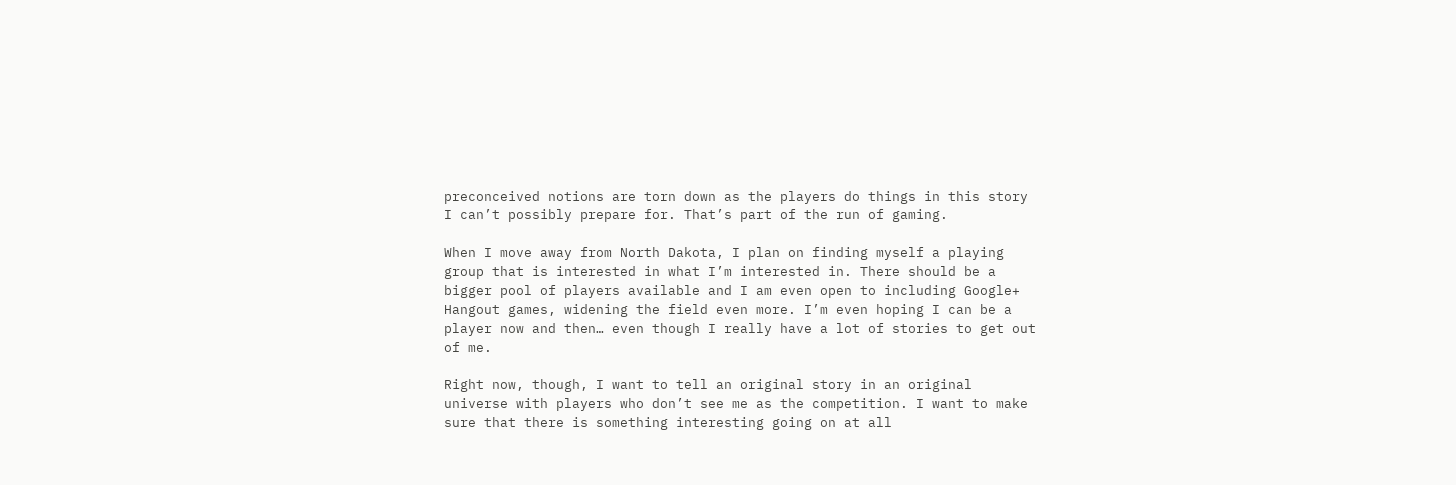preconceived notions are torn down as the players do things in this story I can’t possibly prepare for. That’s part of the run of gaming.

When I move away from North Dakota, I plan on finding myself a playing group that is interested in what I’m interested in. There should be a bigger pool of players available and I am even open to including Google+ Hangout games, widening the field even more. I’m even hoping I can be a player now and then… even though I really have a lot of stories to get out of me.

Right now, though, I want to tell an original story in an original universe with players who don’t see me as the competition. I want to make sure that there is something interesting going on at all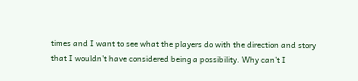times and I want to see what the players do with the direction and story that I wouldn’t have considered being a possibility. Why can’t I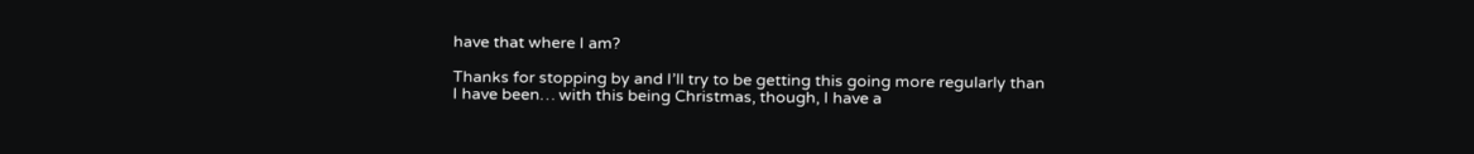have that where I am?

Thanks for stopping by and I’ll try to be getting this going more regularly than I have been… with this being Christmas, though, I have a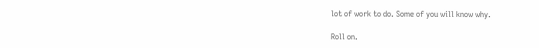lot of work to do. Some of you will know why.

Roll on.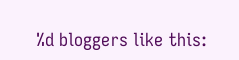%d bloggers like this: